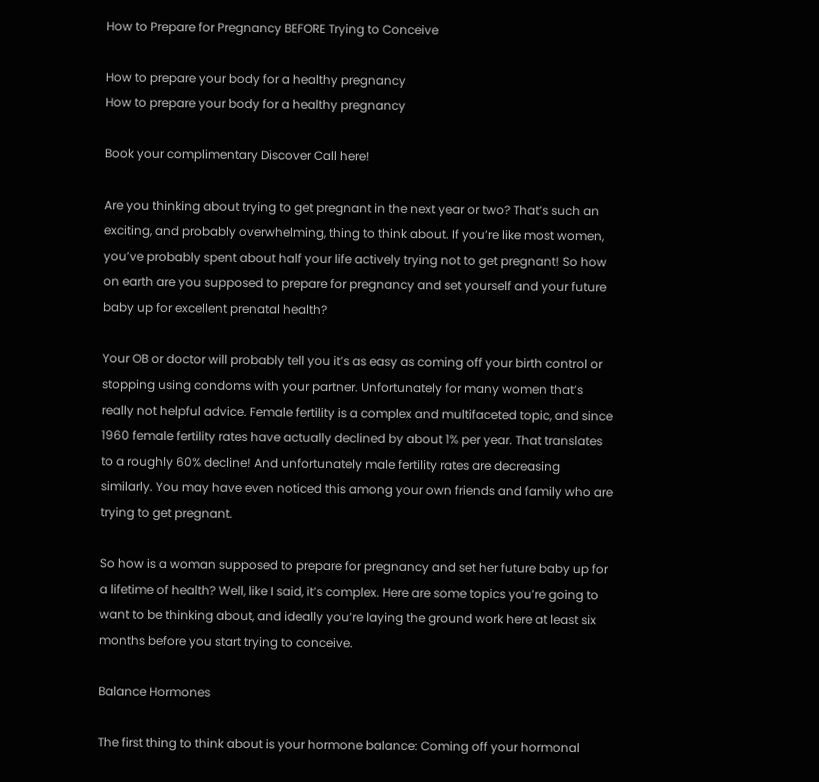How to Prepare for Pregnancy BEFORE Trying to Conceive

How to prepare your body for a healthy pregnancy
How to prepare your body for a healthy pregnancy

Book your complimentary Discover Call here!

Are you thinking about trying to get pregnant in the next year or two? That’s such an exciting, and probably overwhelming, thing to think about. If you’re like most women, you’ve probably spent about half your life actively trying not to get pregnant! So how on earth are you supposed to prepare for pregnancy and set yourself and your future baby up for excellent prenatal health?

Your OB or doctor will probably tell you it’s as easy as coming off your birth control or stopping using condoms with your partner. Unfortunately for many women that’s really not helpful advice. Female fertility is a complex and multifaceted topic, and since 1960 female fertility rates have actually declined by about 1% per year. That translates to a roughly 60% decline! And unfortunately male fertility rates are decreasing similarly. You may have even noticed this among your own friends and family who are trying to get pregnant.

So how is a woman supposed to prepare for pregnancy and set her future baby up for a lifetime of health? Well, like I said, it’s complex. Here are some topics you’re going to want to be thinking about, and ideally you’re laying the ground work here at least six months before you start trying to conceive.

Balance Hormones

The first thing to think about is your hormone balance: Coming off your hormonal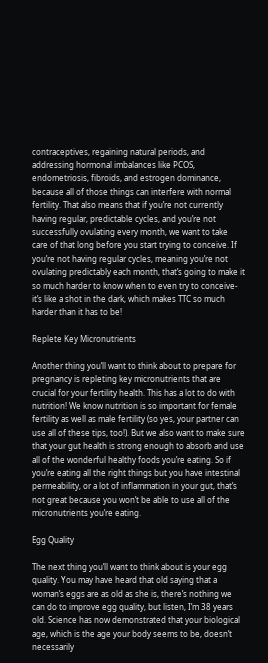contraceptives, regaining natural periods, and addressing hormonal imbalances like PCOS, endometriosis, fibroids, and estrogen dominance, because all of those things can interfere with normal fertility. That also means that if you’re not currently having regular, predictable cycles, and you’re not successfully ovulating every month, we want to take care of that long before you start trying to conceive. If you’re not having regular cycles, meaning you’re not ovulating predictably each month, that’s going to make it so much harder to know when to even try to conceive- it’s like a shot in the dark, which makes TTC so much harder than it has to be!

Replete Key Micronutrients

Another thing you’ll want to think about to prepare for pregnancy is repleting key micronutrients that are crucial for your fertility health. This has a lot to do with nutrition! We know nutrition is so important for female fertility as well as male fertility (so yes, your partner can use all of these tips, too!). But we also want to make sure that your gut health is strong enough to absorb and use all of the wonderful healthy foods you’re eating. So if you’re eating all the right things but you have intestinal permeability, or a lot of inflammation in your gut, that’s not great because you won’t be able to use all of the micronutrients you’re eating.

Egg Quality

The next thing you’ll want to think about is your egg quality. You may have heard that old saying that a woman’s eggs are as old as she is, there’s nothing we can do to improve egg quality, but listen, I’m 38 years old. Science has now demonstrated that your biological age, which is the age your body seems to be, doesn’t necessarily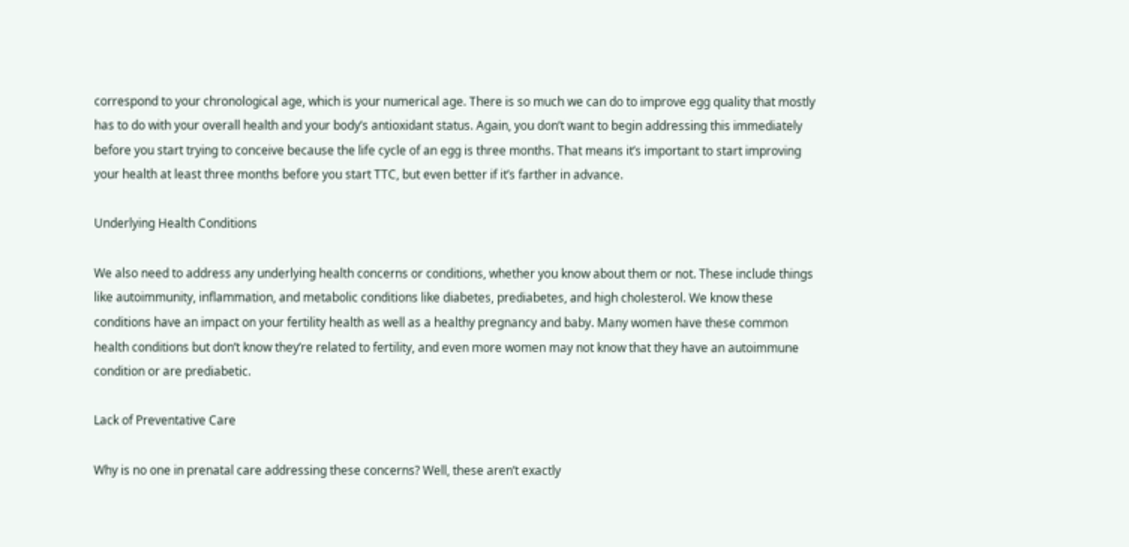correspond to your chronological age, which is your numerical age. There is so much we can do to improve egg quality that mostly has to do with your overall health and your body’s antioxidant status. Again, you don’t want to begin addressing this immediately before you start trying to conceive because the life cycle of an egg is three months. That means it’s important to start improving your health at least three months before you start TTC, but even better if it’s farther in advance.

Underlying Health Conditions

We also need to address any underlying health concerns or conditions, whether you know about them or not. These include things like autoimmunity, inflammation, and metabolic conditions like diabetes, prediabetes, and high cholesterol. We know these conditions have an impact on your fertility health as well as a healthy pregnancy and baby. Many women have these common health conditions but don’t know they’re related to fertility, and even more women may not know that they have an autoimmune condition or are prediabetic.

Lack of Preventative Care

Why is no one in prenatal care addressing these concerns? Well, these aren’t exactly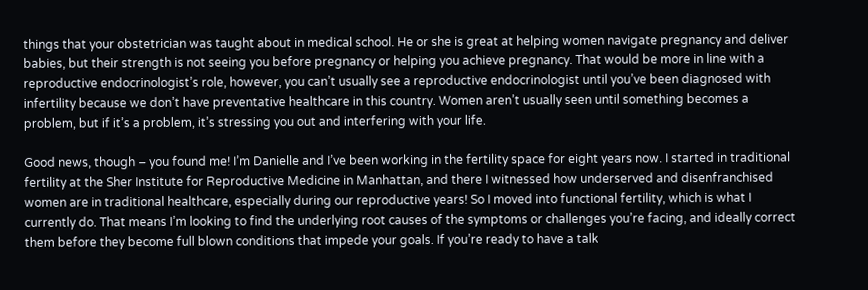things that your obstetrician was taught about in medical school. He or she is great at helping women navigate pregnancy and deliver babies, but their strength is not seeing you before pregnancy or helping you achieve pregnancy. That would be more in line with a reproductive endocrinologist’s role, however, you can’t usually see a reproductive endocrinologist until you’ve been diagnosed with infertility because we don’t have preventative healthcare in this country. Women aren’t usually seen until something becomes a problem, but if it’s a problem, it’s stressing you out and interfering with your life.

Good news, though – you found me! I’m Danielle and I’ve been working in the fertility space for eight years now. I started in traditional fertility at the Sher Institute for Reproductive Medicine in Manhattan, and there I witnessed how underserved and disenfranchised women are in traditional healthcare, especially during our reproductive years! So I moved into functional fertility, which is what I currently do. That means I’m looking to find the underlying root causes of the symptoms or challenges you’re facing, and ideally correct them before they become full blown conditions that impede your goals. If you’re ready to have a talk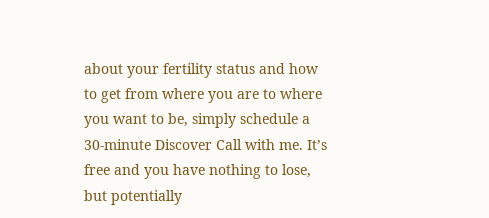about your fertility status and how to get from where you are to where you want to be, simply schedule a 30-minute Discover Call with me. It’s free and you have nothing to lose, but potentially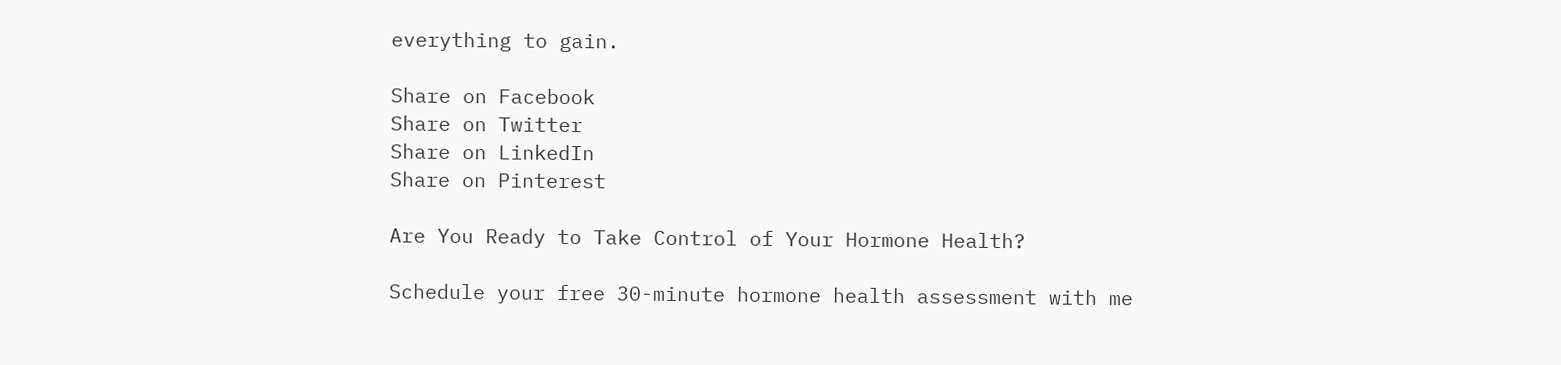everything to gain.

Share on Facebook
Share on Twitter
Share on LinkedIn
Share on Pinterest

Are You Ready to Take Control of Your Hormone Health?

Schedule your free 30-minute hormone health assessment with me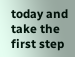today and take the first step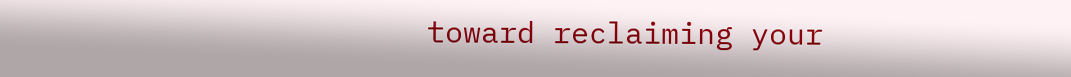toward reclaiming your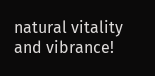natural vitality and vibrance!